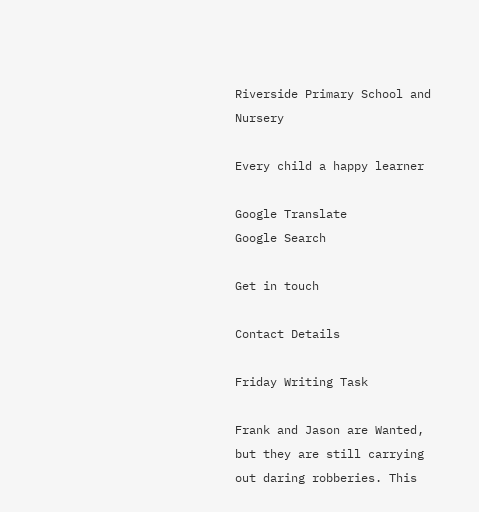Riverside Primary School and Nursery

Every child a happy learner

Google Translate
Google Search

Get in touch

Contact Details

Friday Writing Task

Frank and Jason are Wanted, but they are still carrying out daring robberies. This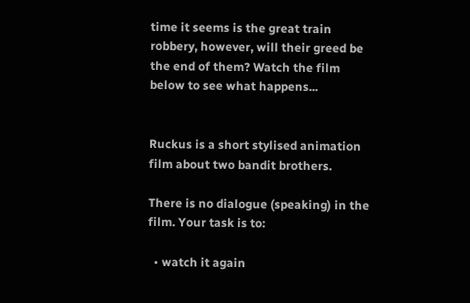time it seems is the great train robbery, however, will their greed be the end of them? Watch the film below to see what happens...


Ruckus is a short stylised animation film about two bandit brothers.

There is no dialogue (speaking) in the film. Your task is to:

  • watch it again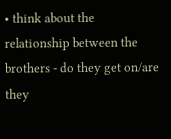• think about the relationship between the brothers - do they get on/are they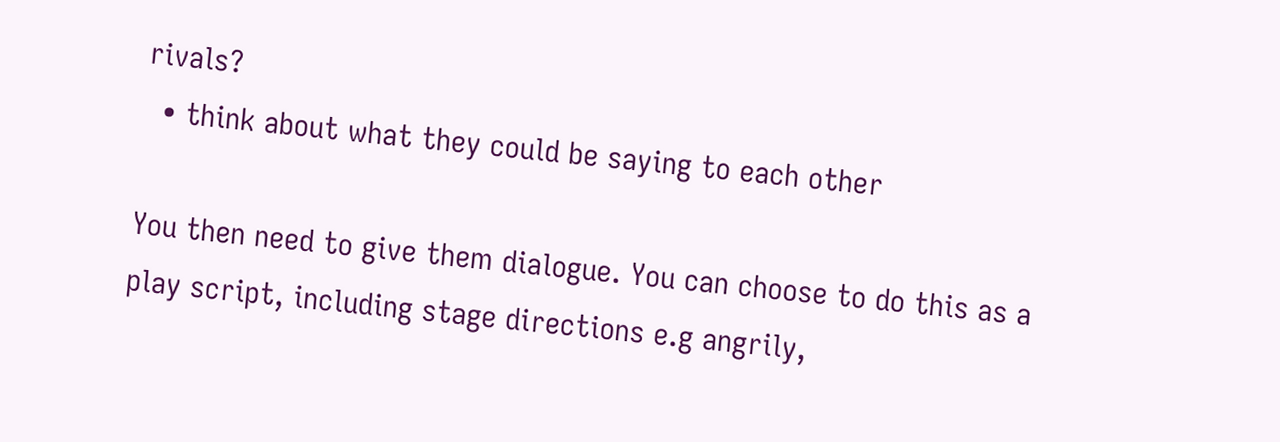rivals?
  • think about what they could be saying to each other

You then need to give them dialogue. You can choose to do this as a play script, including stage directions e.g angrily,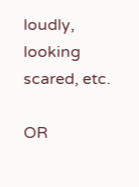loudly, looking scared, etc.

OR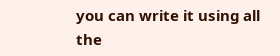you can write it using all the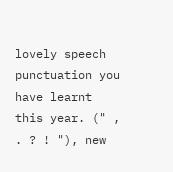lovely speech punctuation you have learnt this year. (" , . ? ! "), new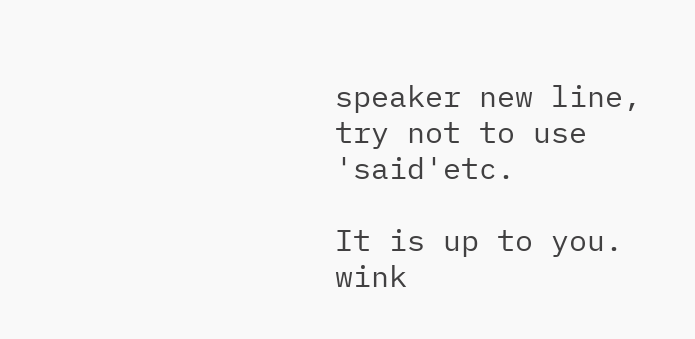speaker new line, try not to use 'said'etc.

It is up to you. wink